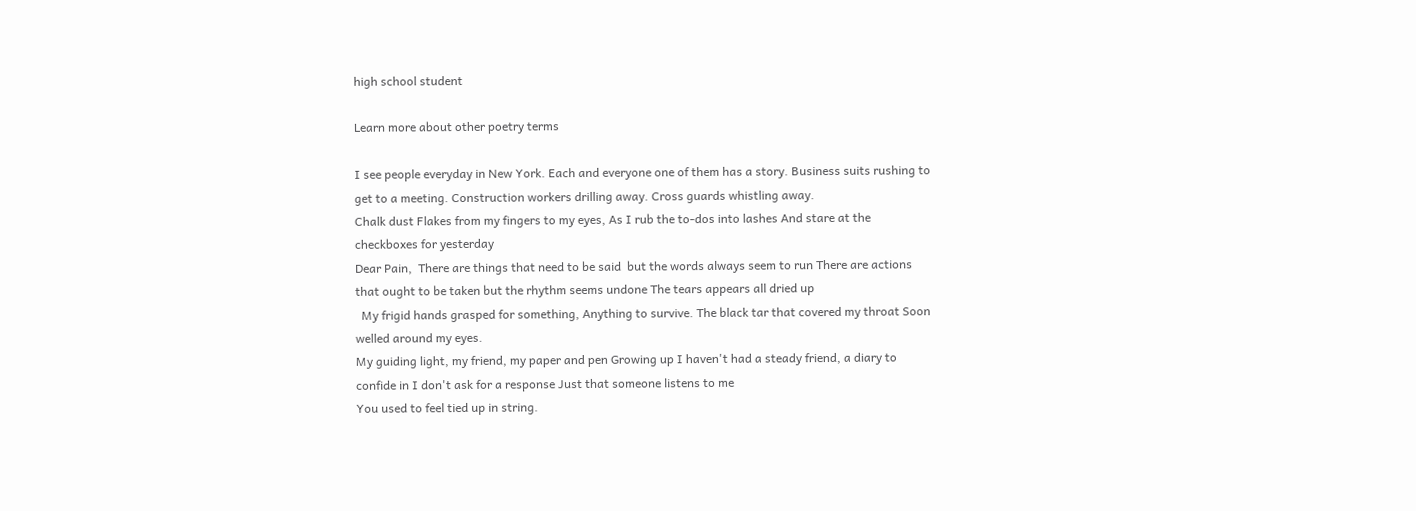high school student

Learn more about other poetry terms

I see people everyday in New York. Each and everyone one of them has a story. Business suits rushing to get to a meeting. Construction workers drilling away. Cross guards whistling away.
Chalk dust Flakes from my fingers to my eyes, As I rub the to-dos into lashes And stare at the checkboxes for yesterday
Dear Pain,  There are things that need to be said  but the words always seem to run There are actions that ought to be taken but the rhythm seems undone The tears appears all dried up
  My frigid hands grasped for something, Anything to survive. The black tar that covered my throat Soon welled around my eyes.
My guiding light, my friend, my paper and pen Growing up I haven't had a steady friend, a diary to confide in I don't ask for a response Just that someone listens to me
You used to feel tied up in string.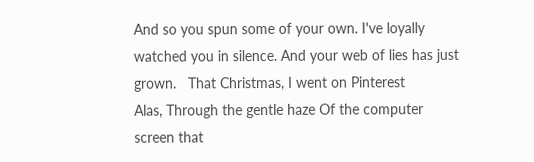And so you spun some of your own. I've loyally watched you in silence. And your web of lies has just grown.   That Christmas, I went on Pinterest
Alas, Through the gentle haze Of the computer screen that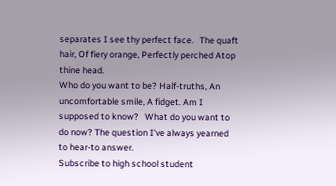separates I see thy perfect face.   The quaft hair, Of fiery orange, Perfectly perched Atop thine head.
Who do you want to be? Half-truths, An uncomfortable smile, A fidget. Am I supposed to know?   What do you want to do now? The question I've always yearned to hear-to answer.
Subscribe to high school student